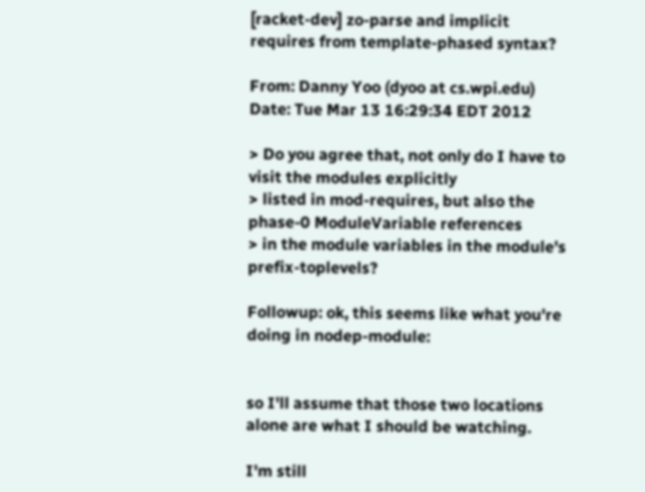[racket-dev] zo-parse and implicit requires from template-phased syntax?

From: Danny Yoo (dyoo at cs.wpi.edu)
Date: Tue Mar 13 16:29:34 EDT 2012

> Do you agree that, not only do I have to visit the modules explicitly
> listed in mod-requires, but also the phase-0 ModuleVariable references
> in the module variables in the module's prefix-toplevels?

Followup: ok, this seems like what you're doing in nodep-module:


so I'll assume that those two locations alone are what I should be watching.

I'm still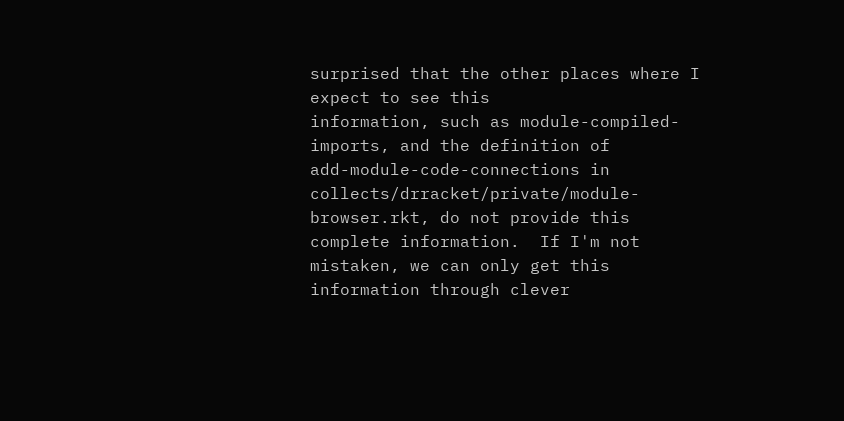surprised that the other places where I expect to see this
information, such as module-compiled-imports, and the definition of
add-module-code-connections in
collects/drracket/private/module-browser.rkt, do not provide this
complete information.  If I'm not mistaken, we can only get this
information through clever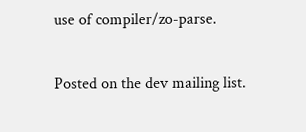use of compiler/zo-parse.

Posted on the dev mailing list.